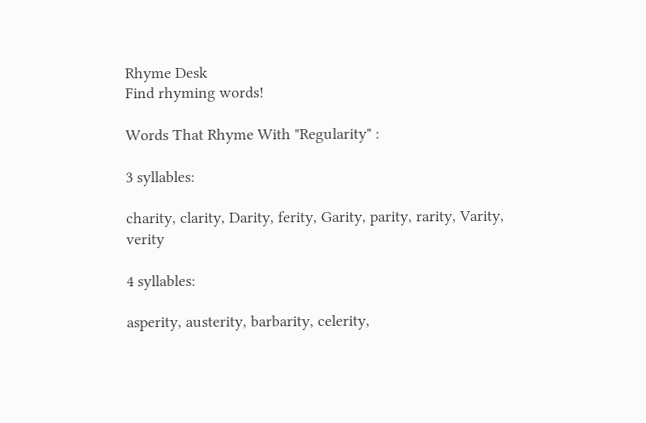Rhyme Desk
Find rhyming words!

Words That Rhyme With "Regularity" :

3 syllables:

charity, clarity, Darity, ferity, Garity, parity, rarity, Varity, verity

4 syllables:

asperity, austerity, barbarity, celerity,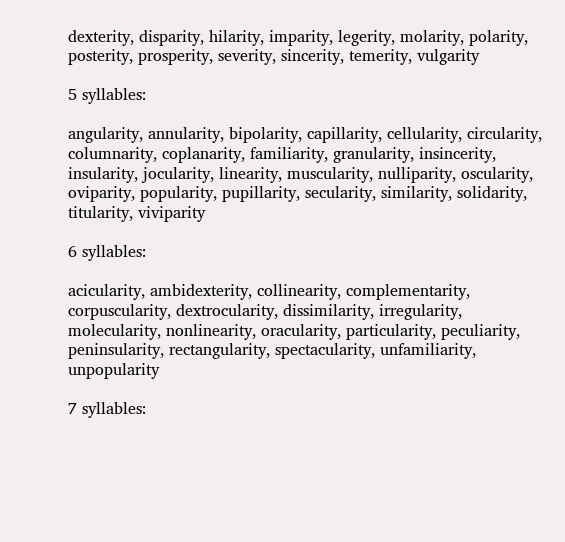dexterity, disparity, hilarity, imparity, legerity, molarity, polarity, posterity, prosperity, severity, sincerity, temerity, vulgarity

5 syllables:

angularity, annularity, bipolarity, capillarity, cellularity, circularity, columnarity, coplanarity, familiarity, granularity, insincerity, insularity, jocularity, linearity, muscularity, nulliparity, oscularity, oviparity, popularity, pupillarity, secularity, similarity, solidarity, titularity, viviparity

6 syllables:

acicularity, ambidexterity, collinearity, complementarity, corpuscularity, dextrocularity, dissimilarity, irregularity, molecularity, nonlinearity, oracularity, particularity, peculiarity, peninsularity, rectangularity, spectacularity, unfamiliarity, unpopularity

7 syllables: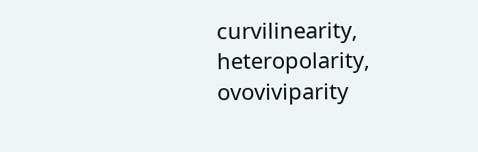curvilinearity, heteropolarity, ovoviviparity